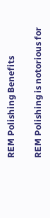REM Polishing Benefits

REM Polishing is notorious for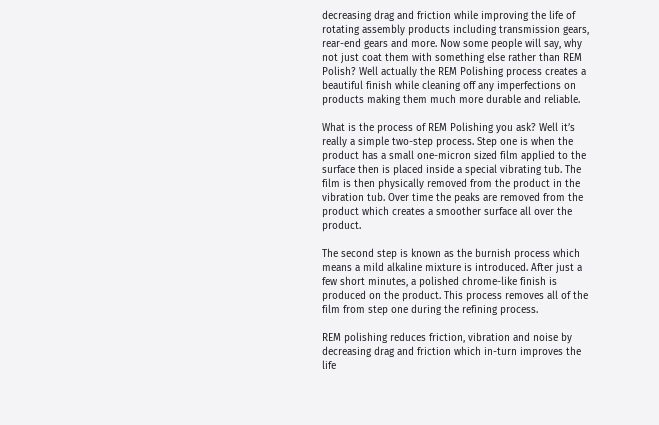decreasing drag and friction while improving the life of rotating assembly products including transmission gears, rear-end gears and more. Now some people will say, why not just coat them with something else rather than REM Polish? Well actually the REM Polishing process creates a beautiful finish while cleaning off any imperfections on products making them much more durable and reliable.

What is the process of REM Polishing you ask? Well it’s really a simple two-step process. Step one is when the product has a small one-micron sized film applied to the surface then is placed inside a special vibrating tub. The film is then physically removed from the product in the vibration tub. Over time the peaks are removed from the product which creates a smoother surface all over the product.

The second step is known as the burnish process which means a mild alkaline mixture is introduced. After just a few short minutes, a polished chrome-like finish is produced on the product. This process removes all of the film from step one during the refining process.

REM polishing reduces friction, vibration and noise by decreasing drag and friction which in-turn improves the life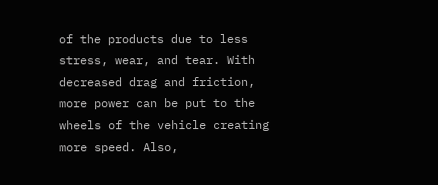of the products due to less stress, wear, and tear. With decreased drag and friction, more power can be put to the wheels of the vehicle creating more speed. Also,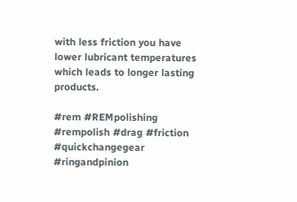with less friction you have lower lubricant temperatures which leads to longer lasting products.

#rem #REMpolishing #rempolish #drag #friction #quickchangegear #ringandpinion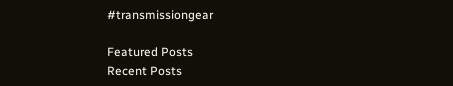#transmissiongear

Featured Posts
Recent Posts